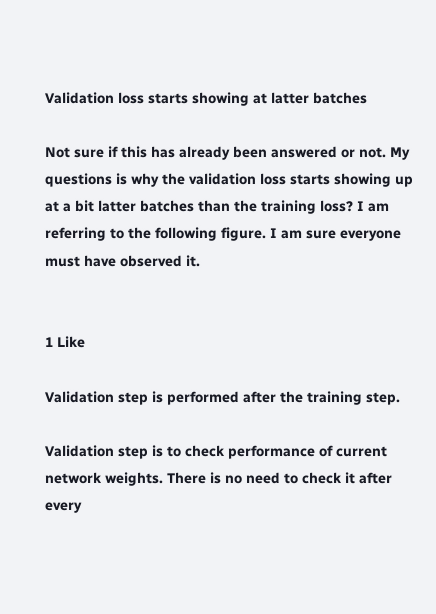Validation loss starts showing at latter batches

Not sure if this has already been answered or not. My questions is why the validation loss starts showing up at a bit latter batches than the training loss? I am referring to the following figure. I am sure everyone must have observed it.


1 Like

Validation step is performed after the training step.

Validation step is to check performance of current network weights. There is no need to check it after every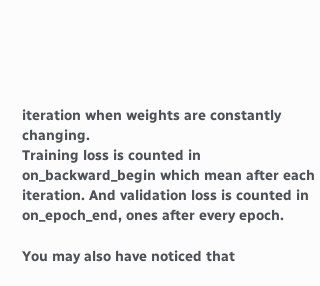iteration when weights are constantly changing.
Training loss is counted in on_backward_begin which mean after each iteration. And validation loss is counted in on_epoch_end, ones after every epoch.

You may also have noticed that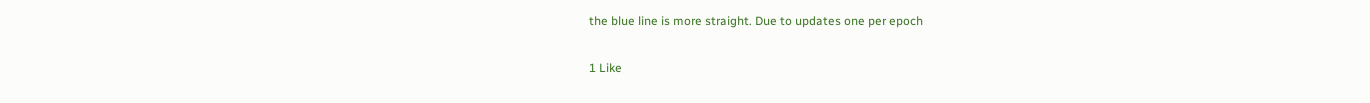the blue line is more straight. Due to updates one per epoch

1 Like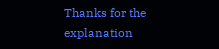Thanks for the explanation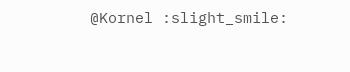@Kornel :slight_smile: